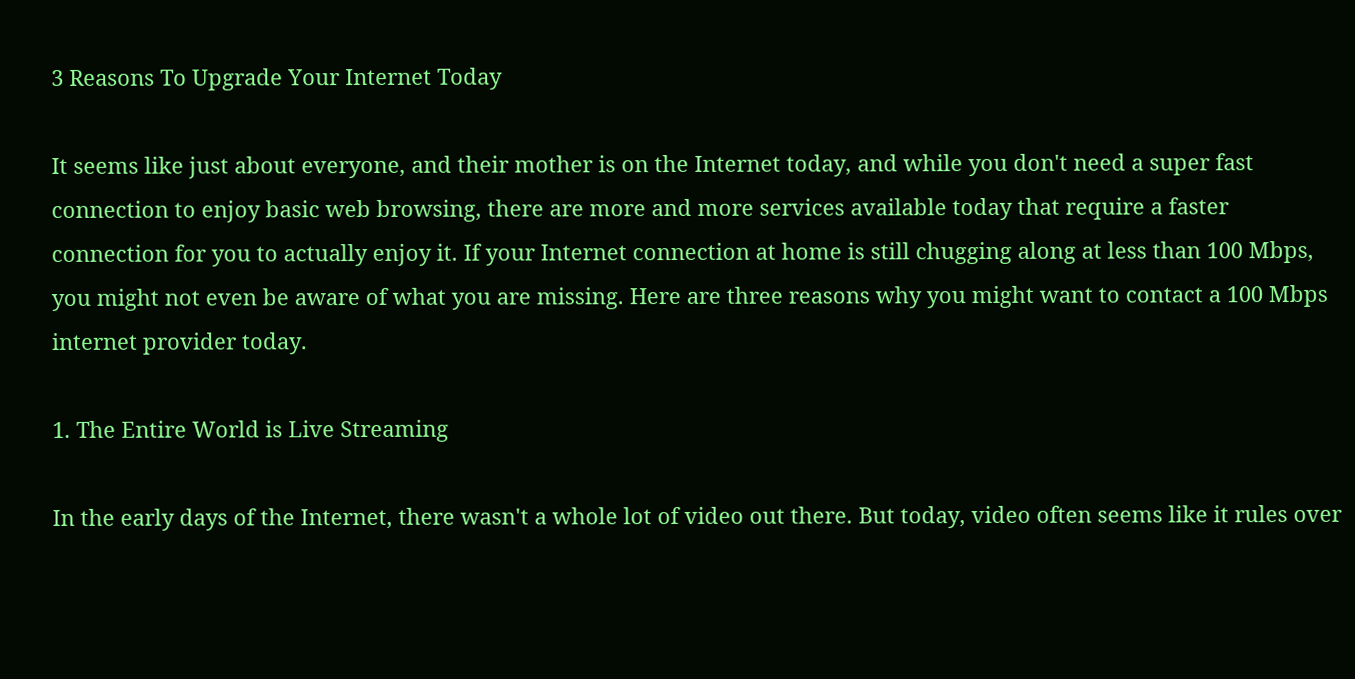3 Reasons To Upgrade Your Internet Today

It seems like just about everyone, and their mother is on the Internet today, and while you don't need a super fast connection to enjoy basic web browsing, there are more and more services available today that require a faster connection for you to actually enjoy it. If your Internet connection at home is still chugging along at less than 100 Mbps, you might not even be aware of what you are missing. Here are three reasons why you might want to contact a 100 Mbps internet provider today.

1. The Entire World is Live Streaming

In the early days of the Internet, there wasn't a whole lot of video out there. But today, video often seems like it rules over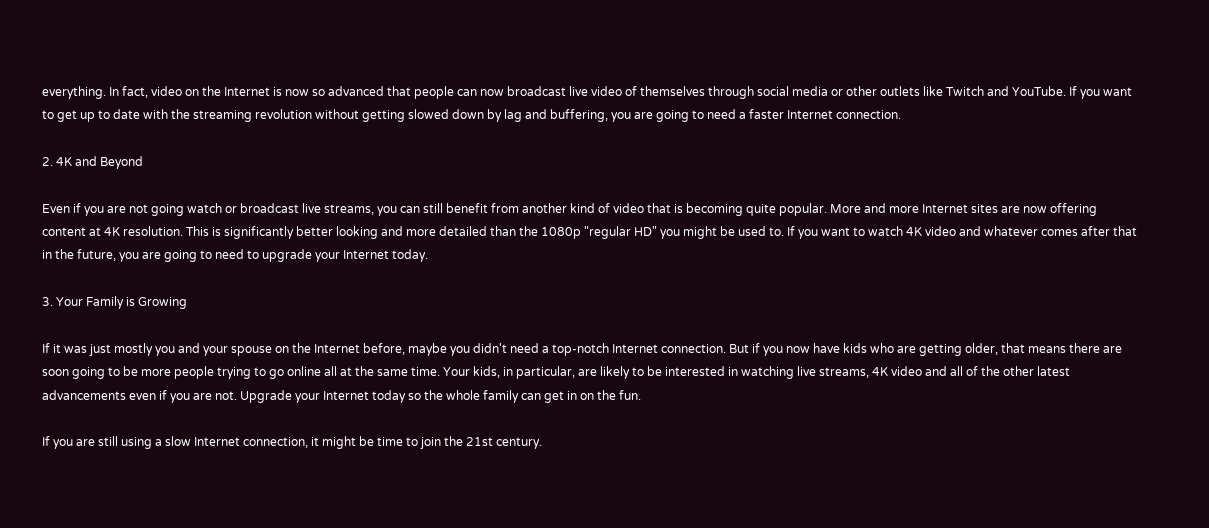everything. In fact, video on the Internet is now so advanced that people can now broadcast live video of themselves through social media or other outlets like Twitch and YouTube. If you want to get up to date with the streaming revolution without getting slowed down by lag and buffering, you are going to need a faster Internet connection.

2. 4K and Beyond

Even if you are not going watch or broadcast live streams, you can still benefit from another kind of video that is becoming quite popular. More and more Internet sites are now offering content at 4K resolution. This is significantly better looking and more detailed than the 1080p "regular HD" you might be used to. If you want to watch 4K video and whatever comes after that in the future, you are going to need to upgrade your Internet today.

3. Your Family is Growing

If it was just mostly you and your spouse on the Internet before, maybe you didn't need a top-notch Internet connection. But if you now have kids who are getting older, that means there are soon going to be more people trying to go online all at the same time. Your kids, in particular, are likely to be interested in watching live streams, 4K video and all of the other latest advancements even if you are not. Upgrade your Internet today so the whole family can get in on the fun.

If you are still using a slow Internet connection, it might be time to join the 21st century.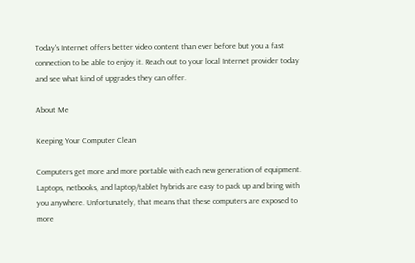Today's Internet offers better video content than ever before but you a fast connection to be able to enjoy it. Reach out to your local Internet provider today and see what kind of upgrades they can offer.

About Me

Keeping Your Computer Clean

Computers get more and more portable with each new generation of equipment. Laptops, netbooks, and laptop/tablet hybrids are easy to pack up and bring with you anywhere. Unfortunately, that means that these computers are exposed to more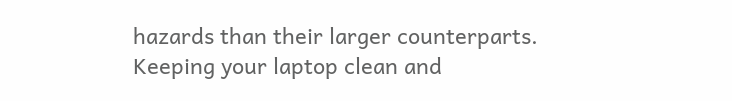hazards than their larger counterparts. Keeping your laptop clean and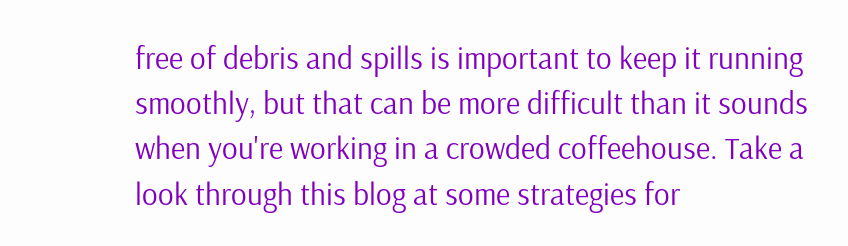free of debris and spills is important to keep it running smoothly, but that can be more difficult than it sounds when you're working in a crowded coffeehouse. Take a look through this blog at some strategies for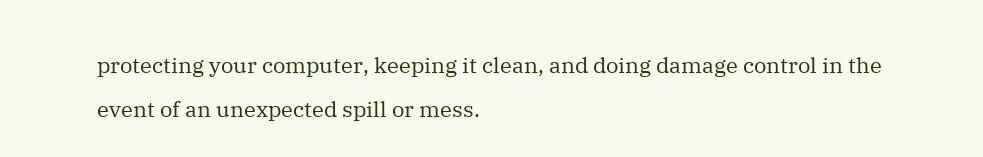protecting your computer, keeping it clean, and doing damage control in the event of an unexpected spill or mess.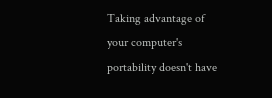Taking advantage of your computer's portability doesn't have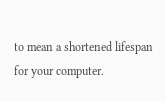to mean a shortened lifespan for your computer.